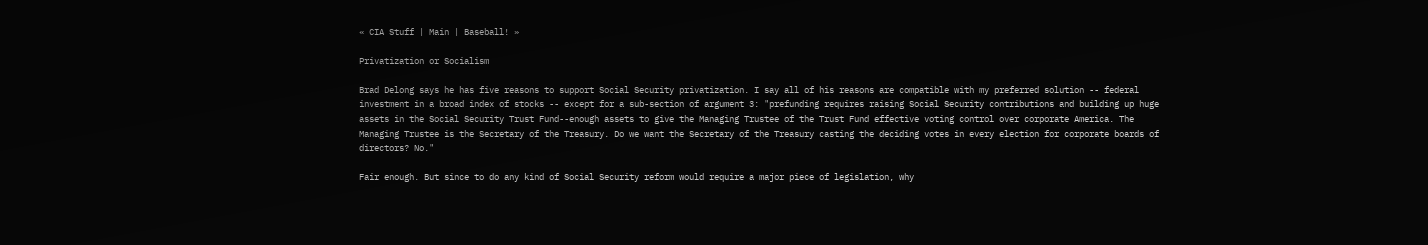« CIA Stuff | Main | Baseball! »

Privatization or Socialism

Brad Delong says he has five reasons to support Social Security privatization. I say all of his reasons are compatible with my preferred solution -- federal investment in a broad index of stocks -- except for a sub-section of argument 3: "prefunding requires raising Social Security contributions and building up huge assets in the Social Security Trust Fund--enough assets to give the Managing Trustee of the Trust Fund effective voting control over corporate America. The Managing Trustee is the Secretary of the Treasury. Do we want the Secretary of the Treasury casting the deciding votes in every election for corporate boards of directors? No."

Fair enough. But since to do any kind of Social Security reform would require a major piece of legislation, why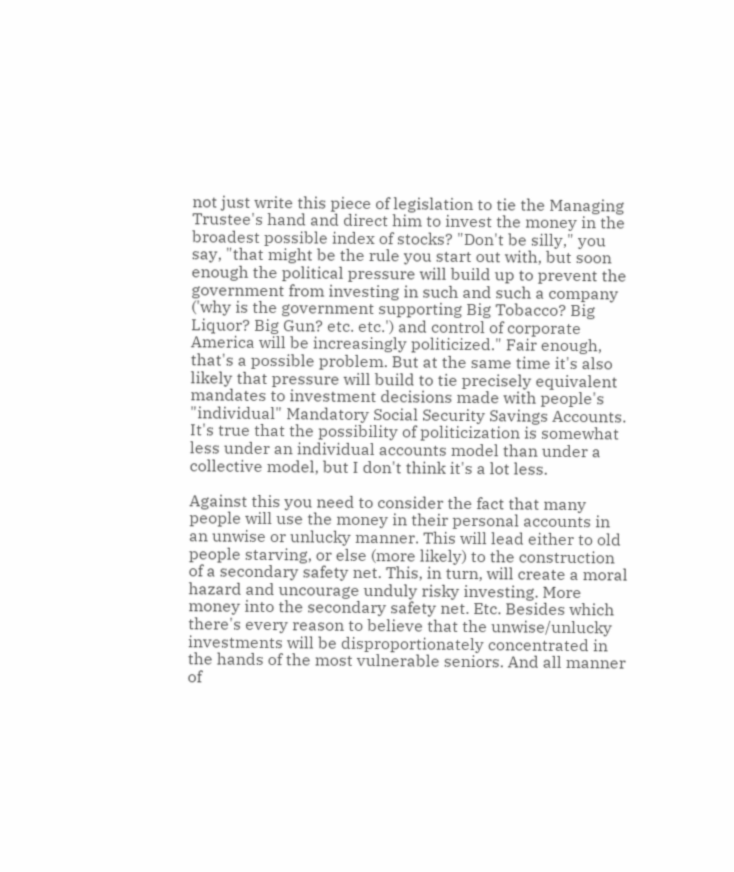not just write this piece of legislation to tie the Managing Trustee's hand and direct him to invest the money in the broadest possible index of stocks? "Don't be silly," you say, "that might be the rule you start out with, but soon enough the political pressure will build up to prevent the government from investing in such and such a company ('why is the government supporting Big Tobacco? Big Liquor? Big Gun? etc. etc.') and control of corporate America will be increasingly politicized." Fair enough, that's a possible problem. But at the same time it's also likely that pressure will build to tie precisely equivalent mandates to investment decisions made with people's "individual" Mandatory Social Security Savings Accounts. It's true that the possibility of politicization is somewhat less under an individual accounts model than under a collective model, but I don't think it's a lot less.

Against this you need to consider the fact that many people will use the money in their personal accounts in an unwise or unlucky manner. This will lead either to old people starving, or else (more likely) to the construction of a secondary safety net. This, in turn, will create a moral hazard and uncourage unduly risky investing. More money into the secondary safety net. Etc. Besides which there's every reason to believe that the unwise/unlucky investments will be disproportionately concentrated in the hands of the most vulnerable seniors. And all manner of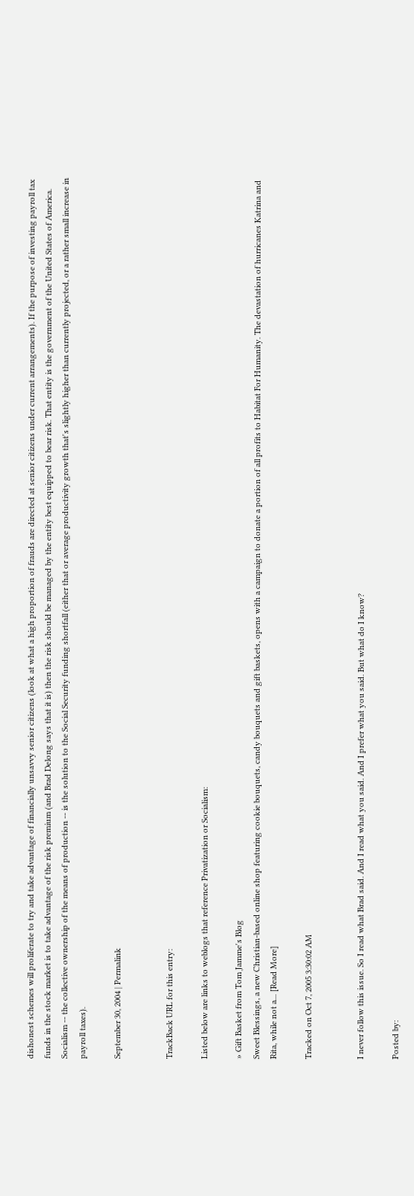dishonest schemes will proliferate to try and take advantage of financially unsavvy senior citizens (look at what a high proportion of frauds are directed at senior citizens under current arrangements). If the purpose of investing payroll tax funds in the stock market is to take advantage of the risk premium (and Brad Delong says that it is) then the risk should be managed by the entity best equipped to bear risk. That entity is the government of the United States of America. Socialism -- the collective ownership of the means of production -- is the solution to the Social Security funding shortfall (either that or average productivity growth that's slightly higher than currently projected, or a rather small increase in payroll taxes).

September 30, 2004 | Permalink


TrackBack URL for this entry:

Listed below are links to weblogs that reference Privatization or Socialism:

» Gift Basket from Tom Jamme's Blog
Sweet Blessings, a new Christian-based online shop featuring cookie bouquets, candy bouquets and gift baskets, opens with a campaign to donate a portion of all profits to Habitat For Humanity. The devastation of hurricanes Katrina and Rita, while not a... [Read More]

Tracked on Oct 7, 2005 3:30:02 AM


I never follow this issue. So I read what Brad said. And I read what you said. And I prefer what you said. But what do I know?

Posted by: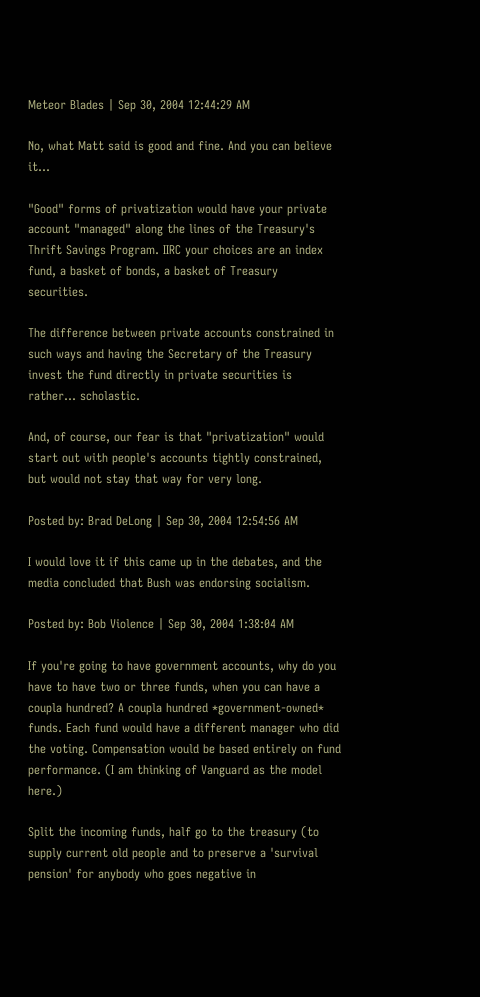Meteor Blades | Sep 30, 2004 12:44:29 AM

No, what Matt said is good and fine. And you can believe it...

"Good" forms of privatization would have your private account "managed" along the lines of the Treasury's Thrift Savings Program. IIRC your choices are an index fund, a basket of bonds, a basket of Treasury securities.

The difference between private accounts constrained in such ways and having the Secretary of the Treasury invest the fund directly in private securities is rather... scholastic.

And, of course, our fear is that "privatization" would start out with people's accounts tightly constrained, but would not stay that way for very long.

Posted by: Brad DeLong | Sep 30, 2004 12:54:56 AM

I would love it if this came up in the debates, and the media concluded that Bush was endorsing socialism.

Posted by: Bob Violence | Sep 30, 2004 1:38:04 AM

If you're going to have government accounts, why do you have to have two or three funds, when you can have a coupla hundred? A coupla hundred *government-owned* funds. Each fund would have a different manager who did the voting. Compensation would be based entirely on fund performance. (I am thinking of Vanguard as the model here.)

Split the incoming funds, half go to the treasury (to supply current old people and to preserve a 'survival pension' for anybody who goes negative in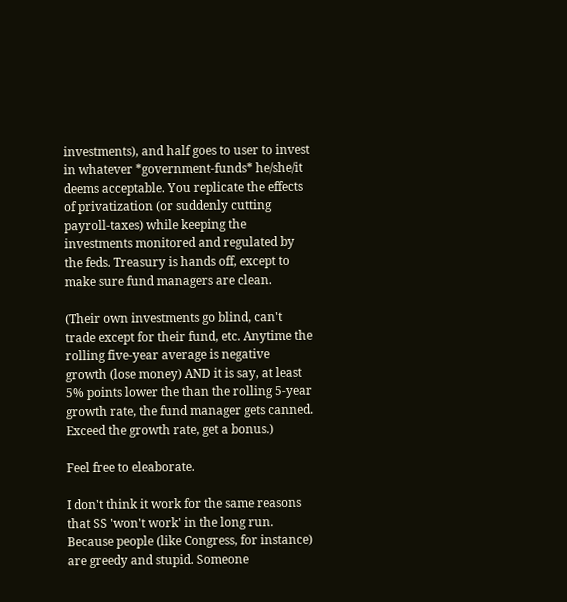investments), and half goes to user to invest in whatever *government-funds* he/she/it deems acceptable. You replicate the effects of privatization (or suddenly cutting payroll-taxes) while keeping the investments monitored and regulated by the feds. Treasury is hands off, except to make sure fund managers are clean.

(Their own investments go blind, can't trade except for their fund, etc. Anytime the rolling five-year average is negative growth (lose money) AND it is say, at least 5% points lower the than the rolling 5-year growth rate, the fund manager gets canned. Exceed the growth rate, get a bonus.)

Feel free to eleaborate.

I don't think it work for the same reasons that SS 'won't work' in the long run. Because people (like Congress, for instance) are greedy and stupid. Someone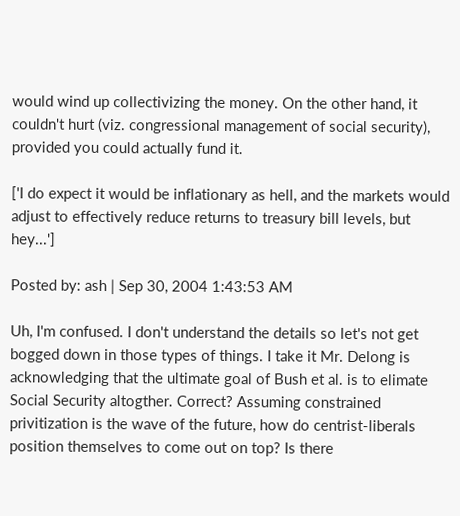would wind up collectivizing the money. On the other hand, it couldn't hurt (viz. congressional management of social security), provided you could actually fund it.

['I do expect it would be inflationary as hell, and the markets would adjust to effectively reduce returns to treasury bill levels, but hey...']

Posted by: ash | Sep 30, 2004 1:43:53 AM

Uh, I'm confused. I don't understand the details so let's not get bogged down in those types of things. I take it Mr. Delong is acknowledging that the ultimate goal of Bush et al. is to elimate Social Security altogther. Correct? Assuming constrained privitization is the wave of the future, how do centrist-liberals position themselves to come out on top? Is there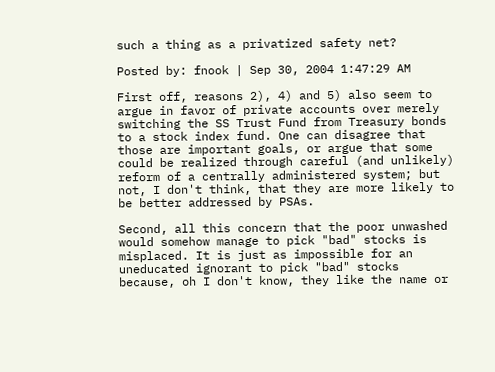such a thing as a privatized safety net?

Posted by: fnook | Sep 30, 2004 1:47:29 AM

First off, reasons 2), 4) and 5) also seem to argue in favor of private accounts over merely switching the SS Trust Fund from Treasury bonds to a stock index fund. One can disagree that those are important goals, or argue that some could be realized through careful (and unlikely) reform of a centrally administered system; but not, I don't think, that they are more likely to be better addressed by PSAs.

Second, all this concern that the poor unwashed would somehow manage to pick "bad" stocks is misplaced. It is just as impossible for an uneducated ignorant to pick "bad" stocks because, oh I don't know, they like the name or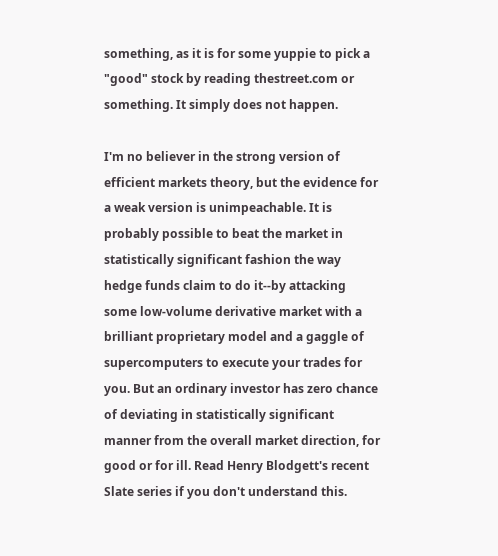something, as it is for some yuppie to pick a "good" stock by reading thestreet.com or something. It simply does not happen.

I'm no believer in the strong version of efficient markets theory, but the evidence for a weak version is unimpeachable. It is probably possible to beat the market in statistically significant fashion the way hedge funds claim to do it--by attacking some low-volume derivative market with a brilliant proprietary model and a gaggle of supercomputers to execute your trades for you. But an ordinary investor has zero chance of deviating in statistically significant manner from the overall market direction, for good or for ill. Read Henry Blodgett's recent Slate series if you don't understand this.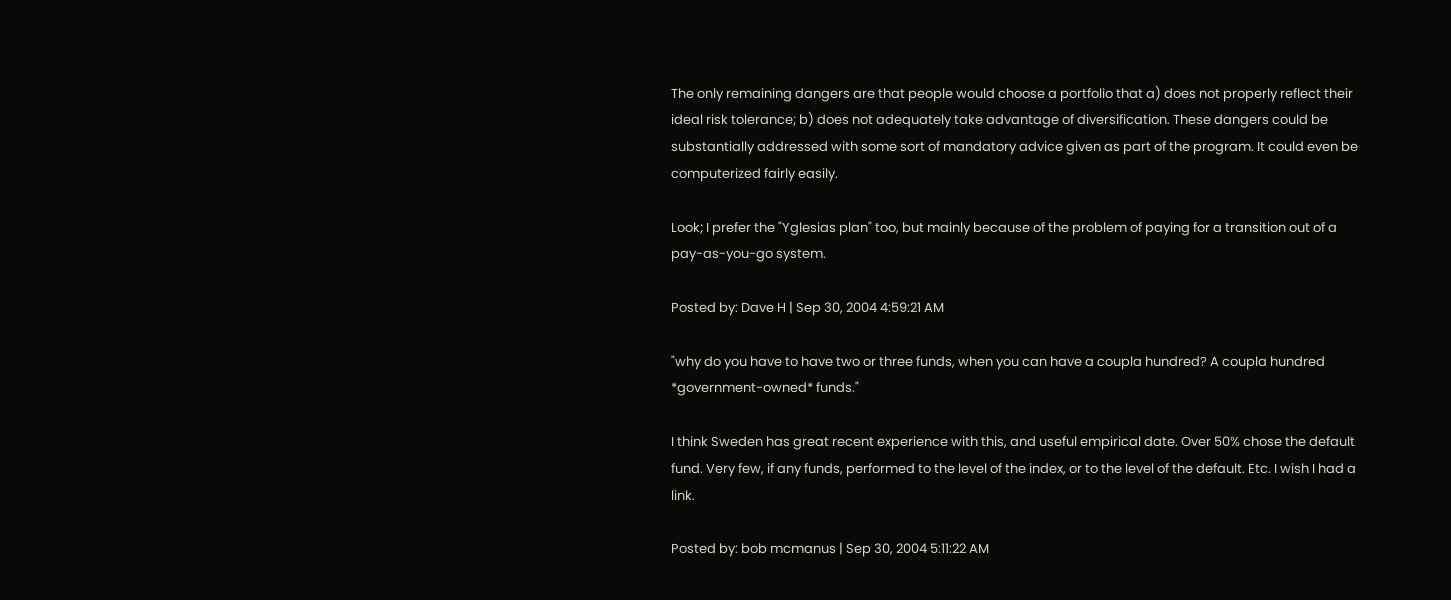The only remaining dangers are that people would choose a portfolio that a) does not properly reflect their ideal risk tolerance; b) does not adequately take advantage of diversification. These dangers could be substantially addressed with some sort of mandatory advice given as part of the program. It could even be computerized fairly easily.

Look; I prefer the "Yglesias plan" too, but mainly because of the problem of paying for a transition out of a pay-as-you-go system.

Posted by: Dave H | Sep 30, 2004 4:59:21 AM

"why do you have to have two or three funds, when you can have a coupla hundred? A coupla hundred *government-owned* funds."

I think Sweden has great recent experience with this, and useful empirical date. Over 50% chose the default fund. Very few, if any funds, performed to the level of the index, or to the level of the default. Etc. I wish I had a link.

Posted by: bob mcmanus | Sep 30, 2004 5:11:22 AM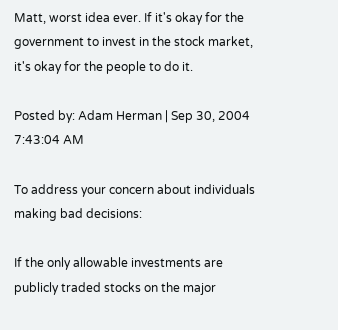Matt, worst idea ever. If it's okay for the government to invest in the stock market, it's okay for the people to do it.

Posted by: Adam Herman | Sep 30, 2004 7:43:04 AM

To address your concern about individuals making bad decisions:

If the only allowable investments are publicly traded stocks on the major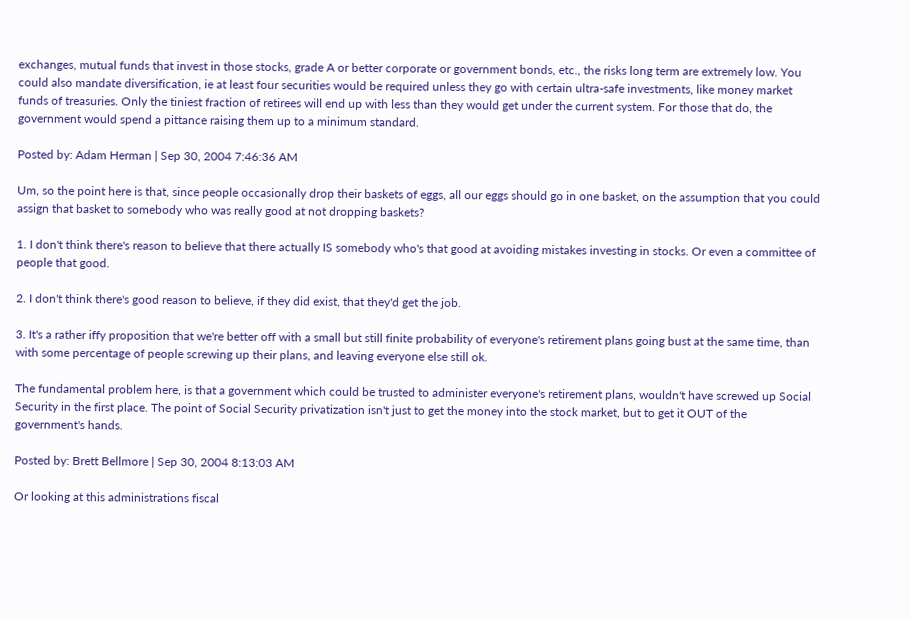exchanges, mutual funds that invest in those stocks, grade A or better corporate or government bonds, etc., the risks long term are extremely low. You could also mandate diversification, ie at least four securities would be required unless they go with certain ultra-safe investments, like money market funds of treasuries. Only the tiniest fraction of retirees will end up with less than they would get under the current system. For those that do, the government would spend a pittance raising them up to a minimum standard.

Posted by: Adam Herman | Sep 30, 2004 7:46:36 AM

Um, so the point here is that, since people occasionally drop their baskets of eggs, all our eggs should go in one basket, on the assumption that you could assign that basket to somebody who was really good at not dropping baskets?

1. I don't think there's reason to believe that there actually IS somebody who's that good at avoiding mistakes investing in stocks. Or even a committee of people that good.

2. I don't think there's good reason to believe, if they did exist, that they'd get the job.

3. It's a rather iffy proposition that we're better off with a small but still finite probability of everyone's retirement plans going bust at the same time, than with some percentage of people screwing up their plans, and leaving everyone else still ok.

The fundamental problem here, is that a government which could be trusted to administer everyone's retirement plans, wouldn't have screwed up Social Security in the first place. The point of Social Security privatization isn't just to get the money into the stock market, but to get it OUT of the government's hands.

Posted by: Brett Bellmore | Sep 30, 2004 8:13:03 AM

Or looking at this administrations fiscal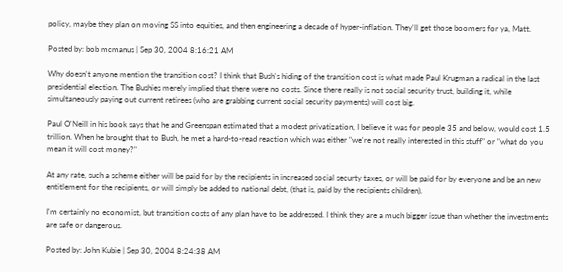policy, maybe they plan on moving SS into equities, and then engineering a decade of hyper-inflation. They'll get those boomers for ya, Matt.

Posted by: bob mcmanus | Sep 30, 2004 8:16:21 AM

Why doesn't anyone mention the transition cost? I think that Bush's hiding of the transition cost is what made Paul Krugman a radical in the last presidential election. The Bushies merely implied that there were no costs. Since there really is not social security trust, building it, while simultaneously paying out current retirees (who are grabbing current social security payments) will cost big.

Paul O'Neill in his book says that he and Greenspan estimated that a modest privatization, I believe it was for people 35 and below, would cost 1.5 trillion. When he brought that to Bush, he met a hard-to-read reaction which was either "we're not really interested in this stuff" or "what do you mean it will cost money?"

At any rate, such a scheme either will be paid for by the recipients in increased social securty taxes, or will be paid for by everyone and be an new entitlement for the recipients, or will simply be added to national debt, (that is, paid by the recipients children).

I'm certainly no economist, but transition costs of any plan have to be addressed. I think they are a much bigger issue than whether the investments are safe or dangerous.

Posted by: John Kubie | Sep 30, 2004 8:24:38 AM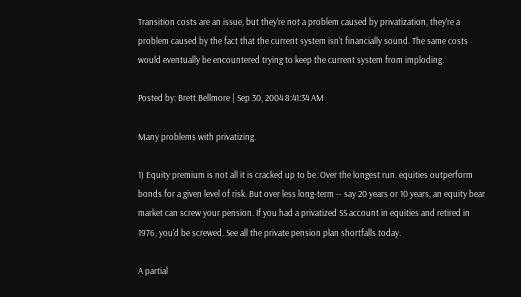Transition costs are an issue, but they're not a problem caused by privatization, they're a problem caused by the fact that the current system isn't financially sound. The same costs would eventually be encountered trying to keep the current system from imploding.

Posted by: Brett Bellmore | Sep 30, 2004 8:41:34 AM

Many problems with privatizing.

1) Equity premium is not all it is cracked up to be. Over the longest run. equities outperform bonds for a given level of risk. But over less long-term -- say 20 years or 10 years, an equity bear market can screw your pension. If you had a privatized SS account in equities and retired in 1976, you'd be screwed. See all the private pension plan shortfalls today.

A partial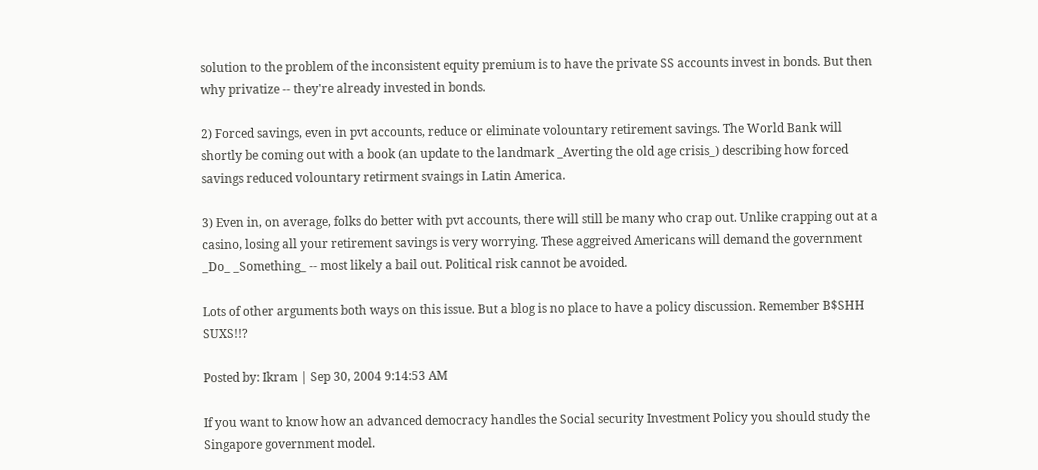solution to the problem of the inconsistent equity premium is to have the private SS accounts invest in bonds. But then why privatize -- they're already invested in bonds.

2) Forced savings, even in pvt accounts, reduce or eliminate volountary retirement savings. The World Bank will shortly be coming out with a book (an update to the landmark _Averting the old age crisis_) describing how forced savings reduced volountary retirment svaings in Latin America.

3) Even in, on average, folks do better with pvt accounts, there will still be many who crap out. Unlike crapping out at a casino, losing all your retirement savings is very worrying. These aggreived Americans will demand the government _Do_ _Something_ -- most likely a bail out. Political risk cannot be avoided.

Lots of other arguments both ways on this issue. But a blog is no place to have a policy discussion. Remember B$SHH SUXS!!?

Posted by: Ikram | Sep 30, 2004 9:14:53 AM

If you want to know how an advanced democracy handles the Social security Investment Policy you should study the Singapore government model.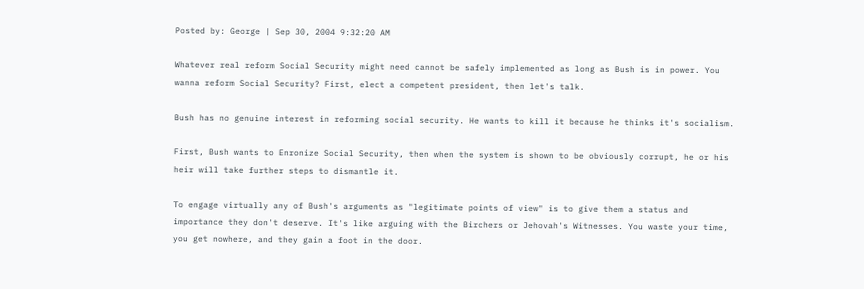Posted by: George | Sep 30, 2004 9:32:20 AM

Whatever real reform Social Security might need cannot be safely implemented as long as Bush is in power. You wanna reform Social Security? First, elect a competent president, then let's talk.

Bush has no genuine interest in reforming social security. He wants to kill it because he thinks it's socialism.

First, Bush wants to Enronize Social Security, then when the system is shown to be obviously corrupt, he or his heir will take further steps to dismantle it.

To engage virtually any of Bush's arguments as "legitimate points of view" is to give them a status and importance they don't deserve. It's like arguing with the Birchers or Jehovah's Witnesses. You waste your time, you get nowhere, and they gain a foot in the door.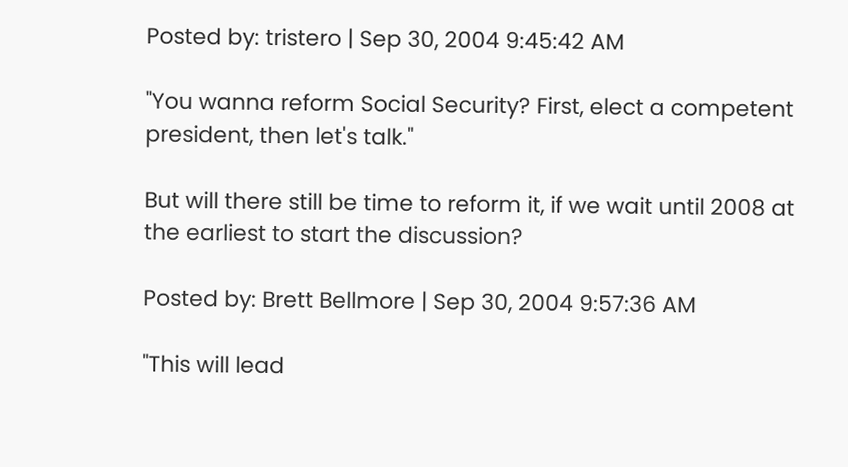Posted by: tristero | Sep 30, 2004 9:45:42 AM

"You wanna reform Social Security? First, elect a competent president, then let's talk."

But will there still be time to reform it, if we wait until 2008 at the earliest to start the discussion?

Posted by: Brett Bellmore | Sep 30, 2004 9:57:36 AM

"This will lead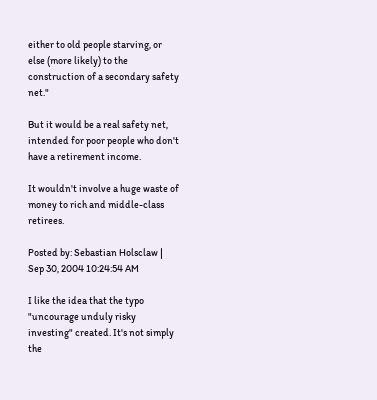either to old people starving, or else (more likely) to the construction of a secondary safety net."

But it would be a real safety net, intended for poor people who don't have a retirement income.

It wouldn't involve a huge waste of money to rich and middle-class retirees.

Posted by: Sebastian Holsclaw | Sep 30, 2004 10:24:54 AM

I like the idea that the typo "uncourage unduly risky investing" created. It's not simply the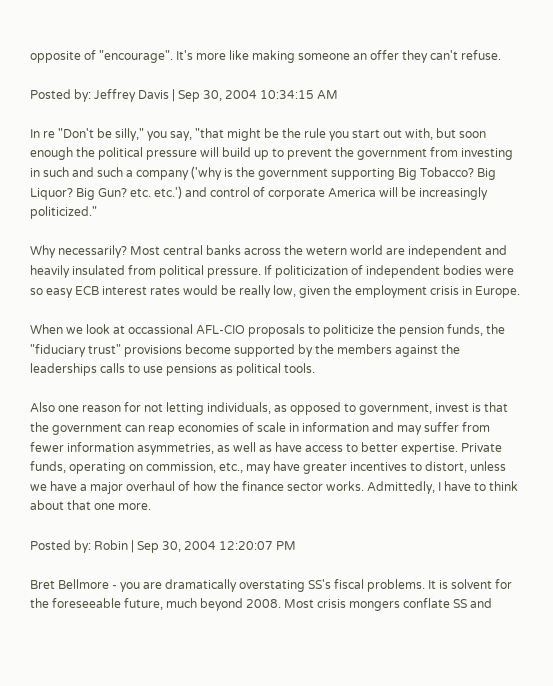opposite of "encourage". It's more like making someone an offer they can't refuse.

Posted by: Jeffrey Davis | Sep 30, 2004 10:34:15 AM

In re "Don't be silly," you say, "that might be the rule you start out with, but soon enough the political pressure will build up to prevent the government from investing in such and such a company ('why is the government supporting Big Tobacco? Big Liquor? Big Gun? etc. etc.') and control of corporate America will be increasingly politicized."

Why necessarily? Most central banks across the wetern world are independent and heavily insulated from political pressure. If politicization of independent bodies were so easy ECB interest rates would be really low, given the employment crisis in Europe.

When we look at occassional AFL-CIO proposals to politicize the pension funds, the "fiduciary trust" provisions become supported by the members against the leaderships calls to use pensions as political tools.

Also one reason for not letting individuals, as opposed to government, invest is that the government can reap economies of scale in information and may suffer from fewer information asymmetries, as well as have access to better expertise. Private funds, operating on commission, etc., may have greater incentives to distort, unless we have a major overhaul of how the finance sector works. Admittedly, I have to think about that one more.

Posted by: Robin | Sep 30, 2004 12:20:07 PM

Bret Bellmore - you are dramatically overstating SS's fiscal problems. It is solvent for the foreseeable future, much beyond 2008. Most crisis mongers conflate SS and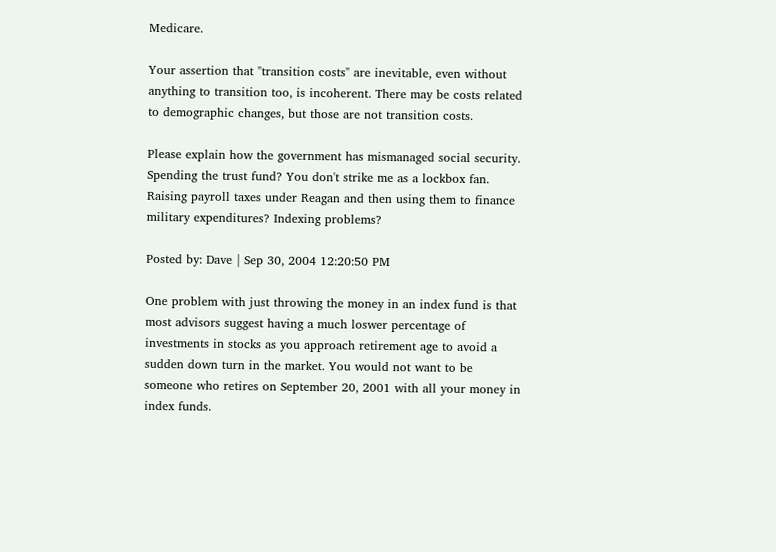Medicare.

Your assertion that "transition costs" are inevitable, even without anything to transition too, is incoherent. There may be costs related to demographic changes, but those are not transition costs.

Please explain how the government has mismanaged social security. Spending the trust fund? You don't strike me as a lockbox fan. Raising payroll taxes under Reagan and then using them to finance military expenditures? Indexing problems?

Posted by: Dave | Sep 30, 2004 12:20:50 PM

One problem with just throwing the money in an index fund is that most advisors suggest having a much loswer percentage of investments in stocks as you approach retirement age to avoid a sudden down turn in the market. You would not want to be someone who retires on September 20, 2001 with all your money in index funds.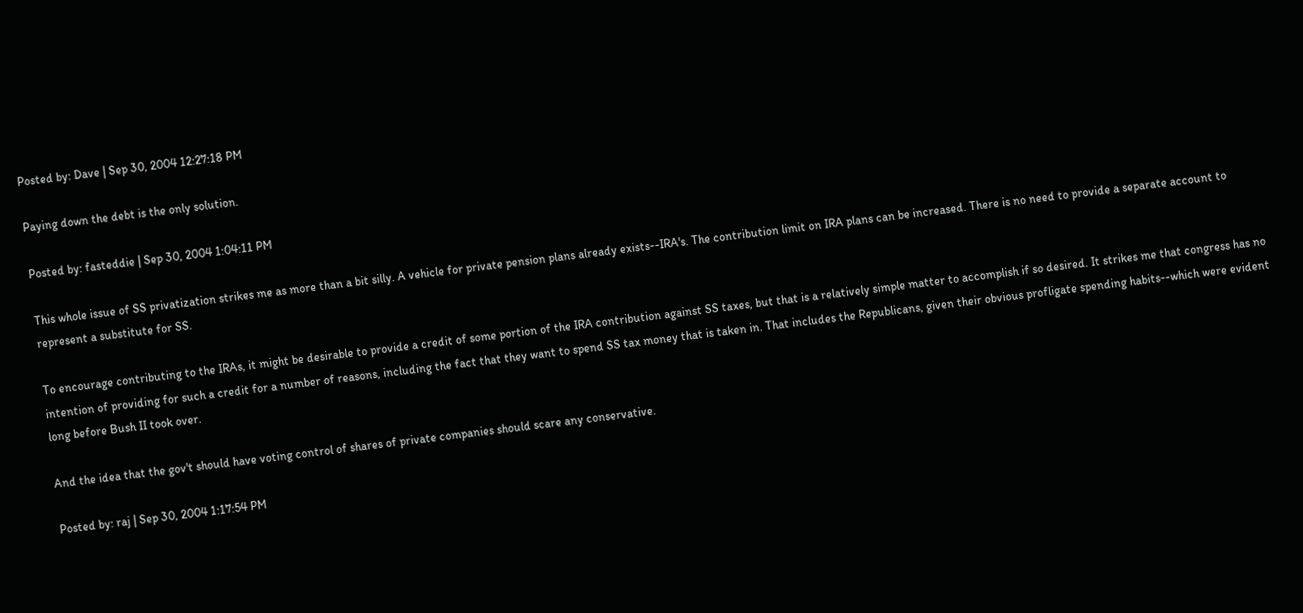Posted by: Dave | Sep 30, 2004 12:27:18 PM

Paying down the debt is the only solution.

Posted by: fasteddie | Sep 30, 2004 1:04:11 PM

This whole issue of SS privatization strikes me as more than a bit silly. A vehicle for private pension plans already exists--IRA's. The contribution limit on IRA plans can be increased. There is no need to provide a separate account to represent a substitute for SS.

To encourage contributing to the IRAs, it might be desirable to provide a credit of some portion of the IRA contribution against SS taxes, but that is a relatively simple matter to accomplish if so desired. It strikes me that congress has no intention of providing for such a credit for a number of reasons, including the fact that they want to spend SS tax money that is taken in. That includes the Republicans, given their obvious profligate spending habits--which were evident long before Bush II took over.

And the idea that the gov't should have voting control of shares of private companies should scare any conservative.

Posted by: raj | Sep 30, 2004 1:17:54 PM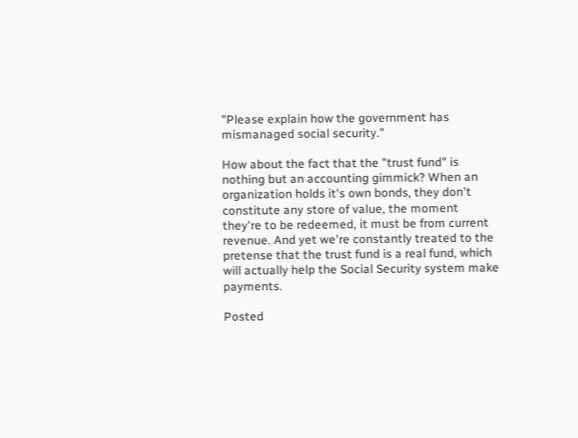"Please explain how the government has mismanaged social security."

How about the fact that the "trust fund" is nothing but an accounting gimmick? When an organization holds it's own bonds, they don't constitute any store of value, the moment they're to be redeemed, it must be from current revenue. And yet we're constantly treated to the pretense that the trust fund is a real fund, which will actually help the Social Security system make payments.

Posted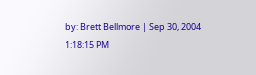by: Brett Bellmore | Sep 30, 2004 1:18:15 PM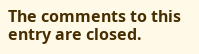The comments to this entry are closed.